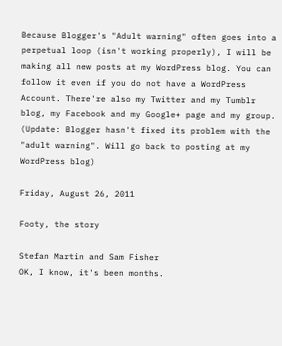Because Blogger's "Adult warning" often goes into a perpetual loop (isn't working properly), I will be making all new posts at my WordPress blog. You can follow it even if you do not have a WordPress Account. There're also my Twitter and my Tumblr blog, my Facebook and my Google+ page and my group.
(Update: Blogger hasn't fixed its problem with the "adult warning". Will go back to posting at my WordPress blog)

Friday, August 26, 2011

Footy, the story

Stefan Martin and Sam Fisher
OK, I know, it's been months.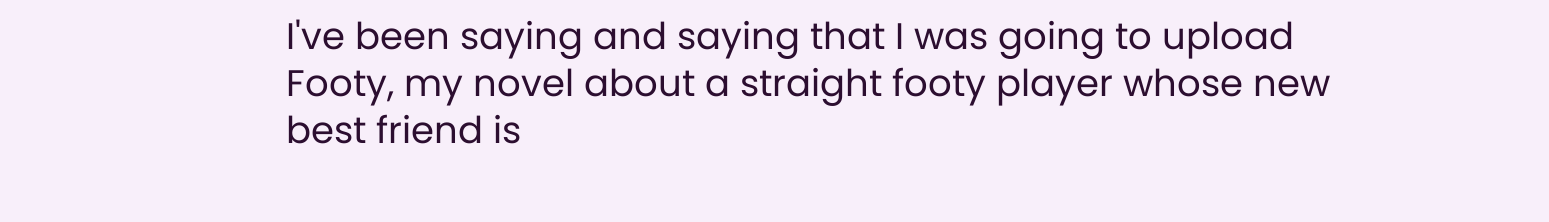I've been saying and saying that I was going to upload Footy, my novel about a straight footy player whose new best friend is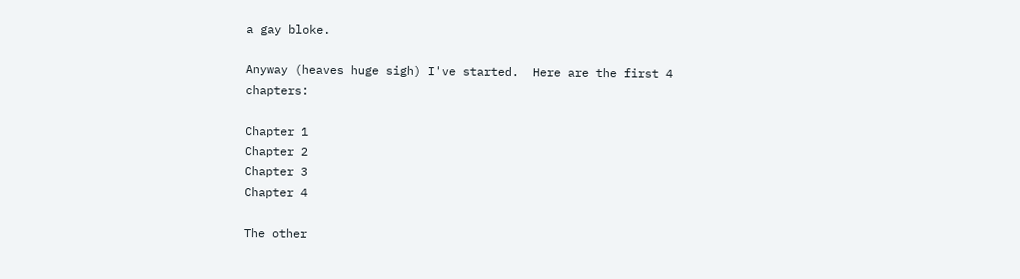a gay bloke.

Anyway (heaves huge sigh) I've started.  Here are the first 4 chapters:

Chapter 1
Chapter 2
Chapter 3
Chapter 4

The other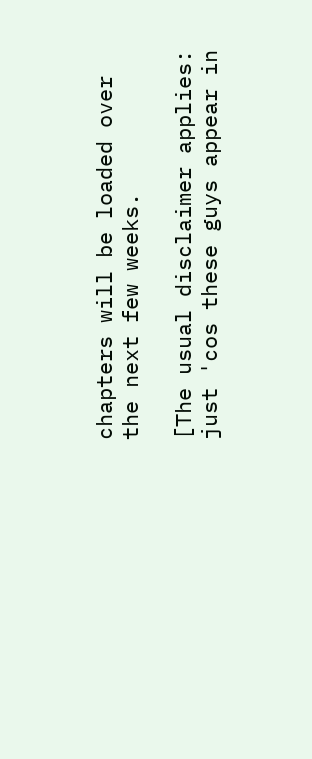chapters will be loaded over the next few weeks.

[The usual disclaimer applies:  just 'cos these guys appear in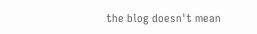the blog doesn't mean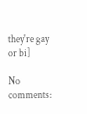they're gay or bi]

No comments: